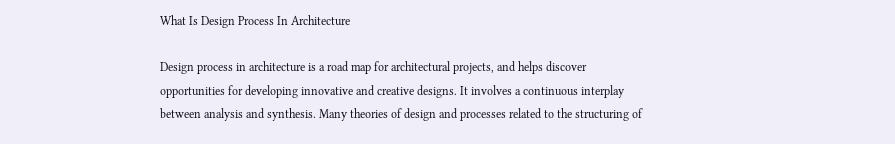What Is Design Process In Architecture

Design process in architecture is a road map for architectural projects, and helps discover opportunities for developing innovative and creative designs. It involves a continuous interplay between analysis and synthesis. Many theories of design and processes related to the structuring of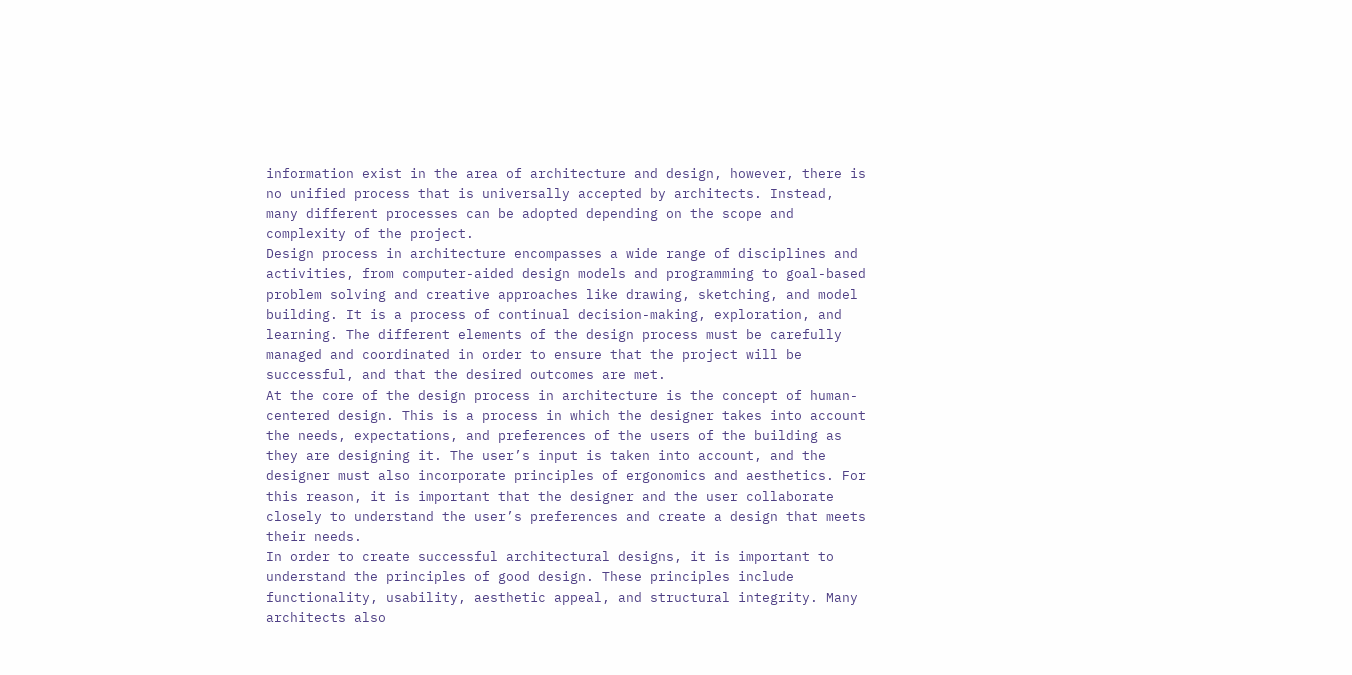information exist in the area of architecture and design, however, there is no unified process that is universally accepted by architects. Instead, many different processes can be adopted depending on the scope and complexity of the project.
Design process in architecture encompasses a wide range of disciplines and activities, from computer-aided design models and programming to goal-based problem solving and creative approaches like drawing, sketching, and model building. It is a process of continual decision-making, exploration, and learning. The different elements of the design process must be carefully managed and coordinated in order to ensure that the project will be successful, and that the desired outcomes are met.
At the core of the design process in architecture is the concept of human-centered design. This is a process in which the designer takes into account the needs, expectations, and preferences of the users of the building as they are designing it. The user’s input is taken into account, and the designer must also incorporate principles of ergonomics and aesthetics. For this reason, it is important that the designer and the user collaborate closely to understand the user’s preferences and create a design that meets their needs.
In order to create successful architectural designs, it is important to understand the principles of good design. These principles include functionality, usability, aesthetic appeal, and structural integrity. Many architects also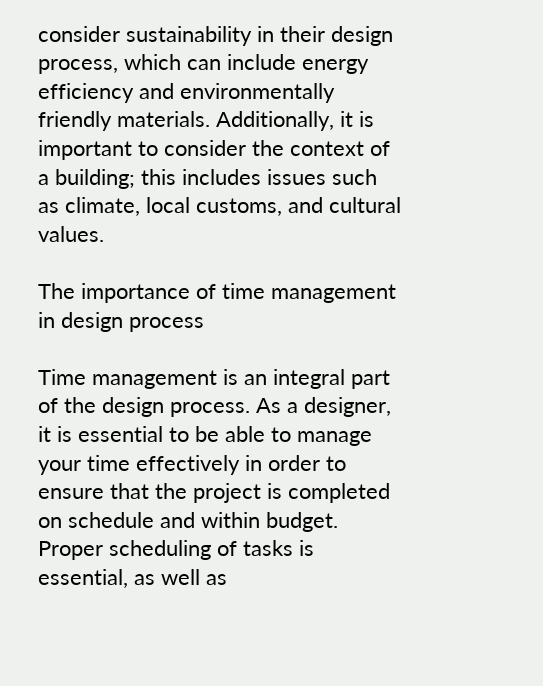consider sustainability in their design process, which can include energy efficiency and environmentally friendly materials. Additionally, it is important to consider the context of a building; this includes issues such as climate, local customs, and cultural values.

The importance of time management in design process

Time management is an integral part of the design process. As a designer, it is essential to be able to manage your time effectively in order to ensure that the project is completed on schedule and within budget. Proper scheduling of tasks is essential, as well as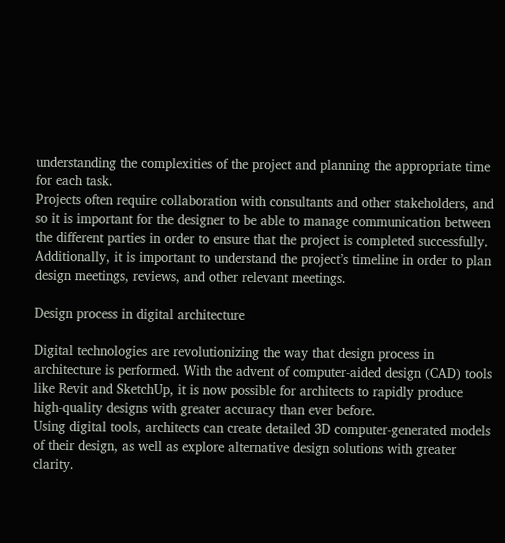understanding the complexities of the project and planning the appropriate time for each task.
Projects often require collaboration with consultants and other stakeholders, and so it is important for the designer to be able to manage communication between the different parties in order to ensure that the project is completed successfully. Additionally, it is important to understand the project’s timeline in order to plan design meetings, reviews, and other relevant meetings.

Design process in digital architecture

Digital technologies are revolutionizing the way that design process in architecture is performed. With the advent of computer-aided design (CAD) tools like Revit and SketchUp, it is now possible for architects to rapidly produce high-quality designs with greater accuracy than ever before.
Using digital tools, architects can create detailed 3D computer-generated models of their design, as well as explore alternative design solutions with greater clarity.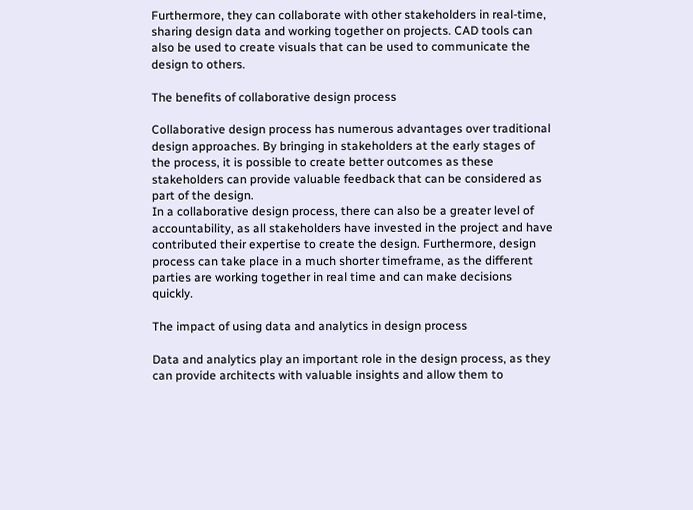Furthermore, they can collaborate with other stakeholders in real-time, sharing design data and working together on projects. CAD tools can also be used to create visuals that can be used to communicate the design to others.

The benefits of collaborative design process

Collaborative design process has numerous advantages over traditional design approaches. By bringing in stakeholders at the early stages of the process, it is possible to create better outcomes as these stakeholders can provide valuable feedback that can be considered as part of the design.
In a collaborative design process, there can also be a greater level of accountability, as all stakeholders have invested in the project and have contributed their expertise to create the design. Furthermore, design process can take place in a much shorter timeframe, as the different parties are working together in real time and can make decisions quickly.

The impact of using data and analytics in design process

Data and analytics play an important role in the design process, as they can provide architects with valuable insights and allow them to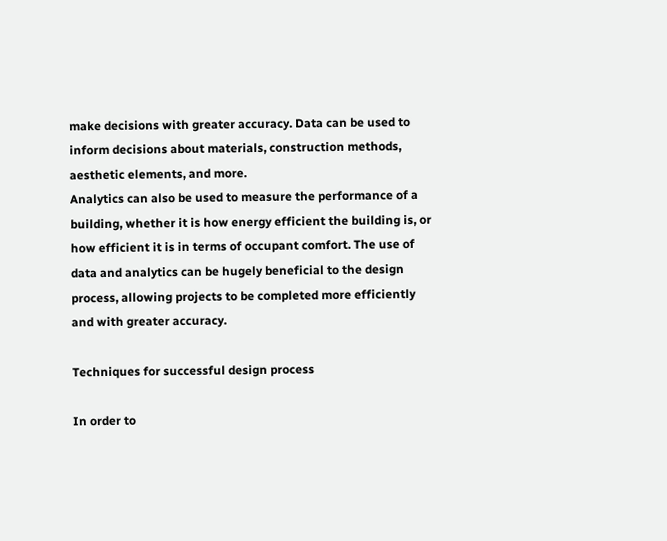make decisions with greater accuracy. Data can be used to inform decisions about materials, construction methods, aesthetic elements, and more.
Analytics can also be used to measure the performance of a building, whether it is how energy efficient the building is, or how efficient it is in terms of occupant comfort. The use of data and analytics can be hugely beneficial to the design process, allowing projects to be completed more efficiently and with greater accuracy.

Techniques for successful design process

In order to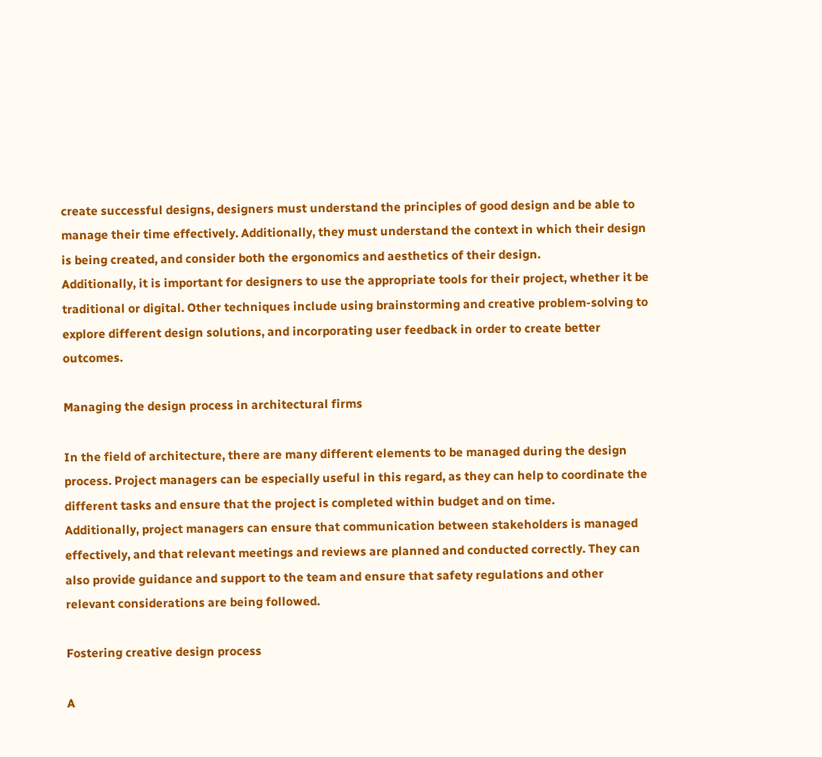create successful designs, designers must understand the principles of good design and be able to manage their time effectively. Additionally, they must understand the context in which their design is being created, and consider both the ergonomics and aesthetics of their design.
Additionally, it is important for designers to use the appropriate tools for their project, whether it be traditional or digital. Other techniques include using brainstorming and creative problem-solving to explore different design solutions, and incorporating user feedback in order to create better outcomes.

Managing the design process in architectural firms

In the field of architecture, there are many different elements to be managed during the design process. Project managers can be especially useful in this regard, as they can help to coordinate the different tasks and ensure that the project is completed within budget and on time.
Additionally, project managers can ensure that communication between stakeholders is managed effectively, and that relevant meetings and reviews are planned and conducted correctly. They can also provide guidance and support to the team and ensure that safety regulations and other relevant considerations are being followed.

Fostering creative design process

A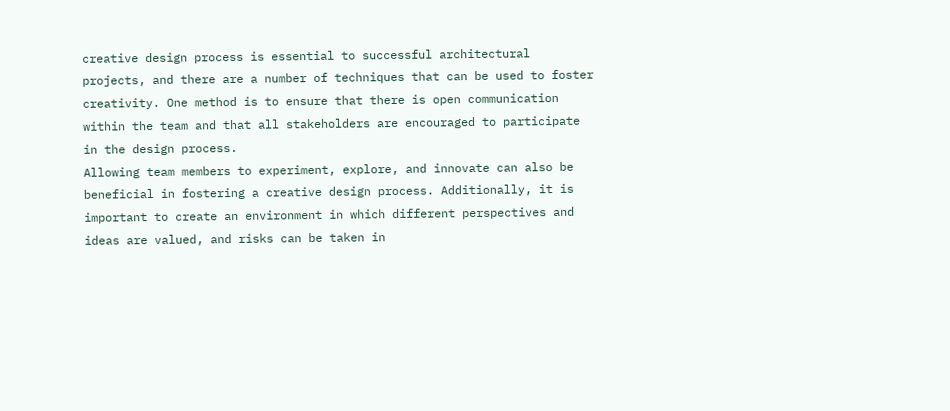creative design process is essential to successful architectural projects, and there are a number of techniques that can be used to foster creativity. One method is to ensure that there is open communication within the team and that all stakeholders are encouraged to participate in the design process.
Allowing team members to experiment, explore, and innovate can also be beneficial in fostering a creative design process. Additionally, it is important to create an environment in which different perspectives and ideas are valued, and risks can be taken in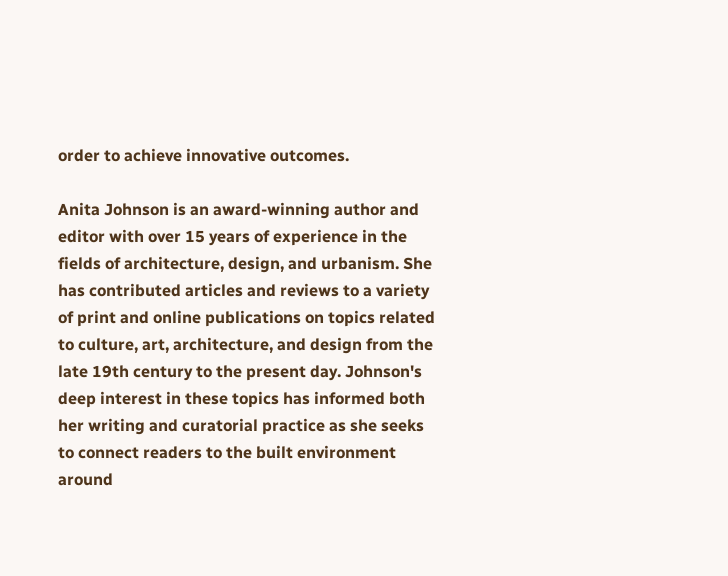order to achieve innovative outcomes.

Anita Johnson is an award-winning author and editor with over 15 years of experience in the fields of architecture, design, and urbanism. She has contributed articles and reviews to a variety of print and online publications on topics related to culture, art, architecture, and design from the late 19th century to the present day. Johnson's deep interest in these topics has informed both her writing and curatorial practice as she seeks to connect readers to the built environment around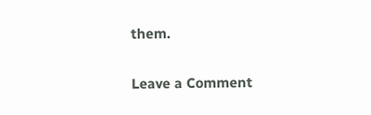them.

Leave a Comment